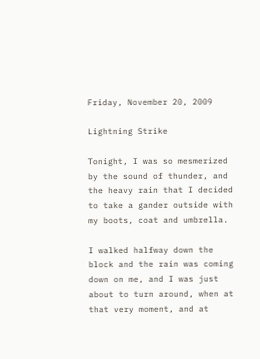Friday, November 20, 2009

Lightning Strike

Tonight, I was so mesmerized by the sound of thunder, and the heavy rain that I decided to take a gander outside with my boots, coat and umbrella.

I walked halfway down the block and the rain was coming down on me, and I was just about to turn around, when at that very moment, and at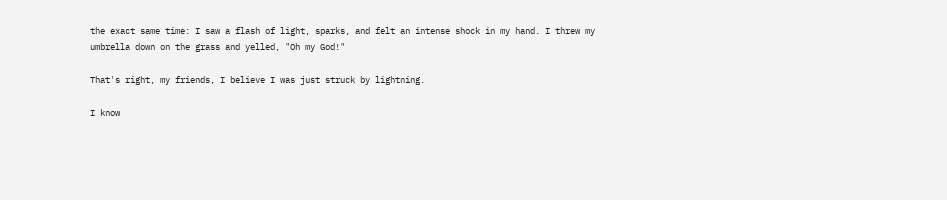the exact same time: I saw a flash of light, sparks, and felt an intense shock in my hand. I threw my umbrella down on the grass and yelled, "Oh my God!"

That's right, my friends, I believe I was just struck by lightning.

I know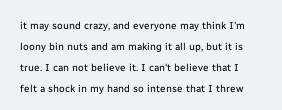it may sound crazy, and everyone may think I'm loony bin nuts and am making it all up, but it is true. I can not believe it. I can't believe that I felt a shock in my hand so intense that I threw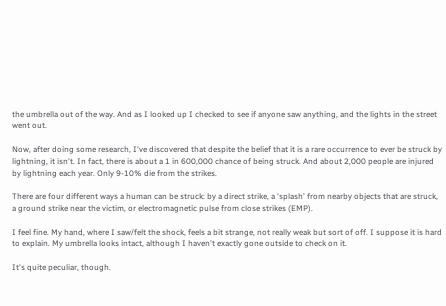the umbrella out of the way. And as I looked up I checked to see if anyone saw anything, and the lights in the street went out.

Now, after doing some research, I've discovered that despite the belief that it is a rare occurrence to ever be struck by lightning, it isn't. In fact, there is about a 1 in 600,000 chance of being struck. And about 2,000 people are injured by lightning each year. Only 9-10% die from the strikes.

There are four different ways a human can be struck: by a direct strike, a 'splash' from nearby objects that are struck, a ground strike near the victim, or electromagnetic pulse from close strikes (EMP).

I feel fine. My hand, where I saw/felt the shock, feels a bit strange, not really weak but sort of off. I suppose it is hard to explain. My umbrella looks intact, although I haven't exactly gone outside to check on it.

It's quite peculiar, though.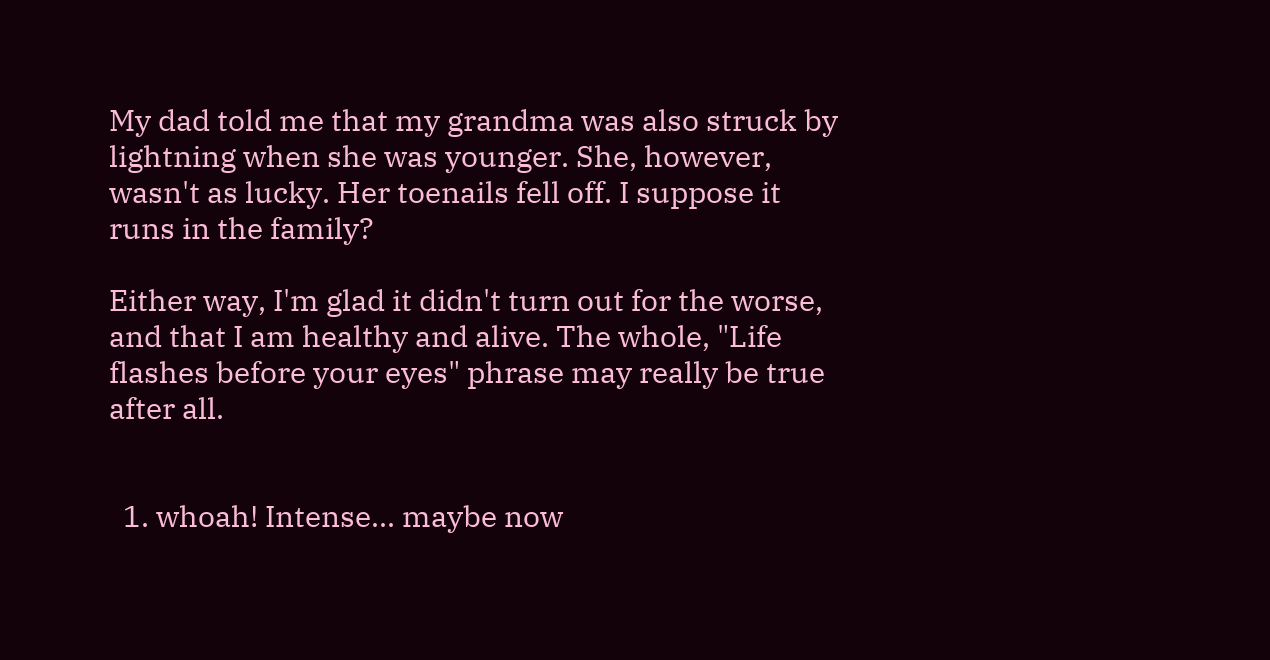My dad told me that my grandma was also struck by lightning when she was younger. She, however, wasn't as lucky. Her toenails fell off. I suppose it runs in the family?

Either way, I'm glad it didn't turn out for the worse, and that I am healthy and alive. The whole, "Life flashes before your eyes" phrase may really be true after all.


  1. whoah! Intense... maybe now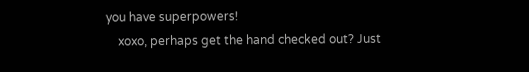you have superpowers!
    xoxo, perhaps get the hand checked out? Just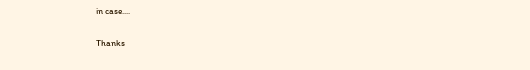in case....


Thanks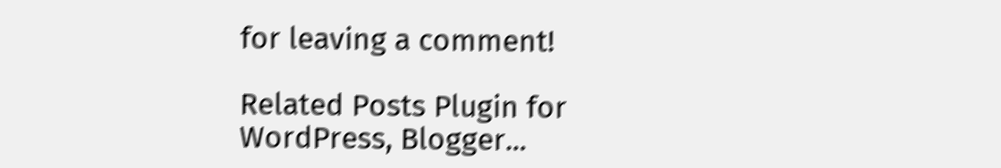for leaving a comment!

Related Posts Plugin for WordPress, Blogger...